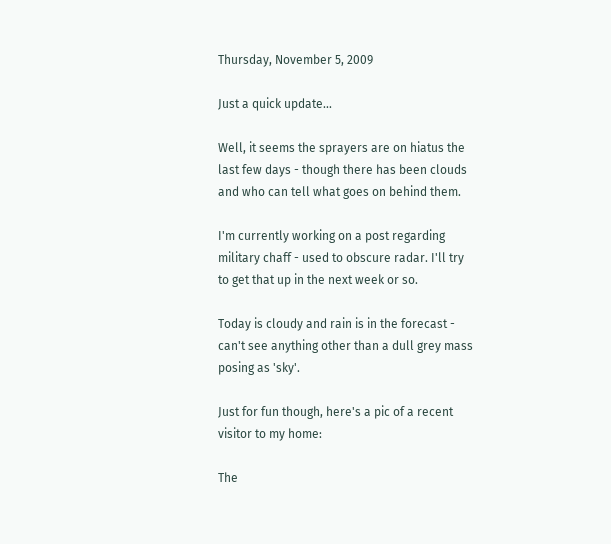Thursday, November 5, 2009

Just a quick update...

Well, it seems the sprayers are on hiatus the last few days - though there has been clouds and who can tell what goes on behind them.

I'm currently working on a post regarding military chaff - used to obscure radar. I'll try to get that up in the next week or so.

Today is cloudy and rain is in the forecast - can't see anything other than a dull grey mass posing as 'sky'.

Just for fun though, here's a pic of a recent visitor to my home:

The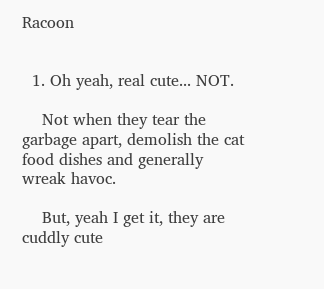Racoon


  1. Oh yeah, real cute... NOT.

    Not when they tear the garbage apart, demolish the cat food dishes and generally wreak havoc.

    But, yeah I get it, they are cuddly cute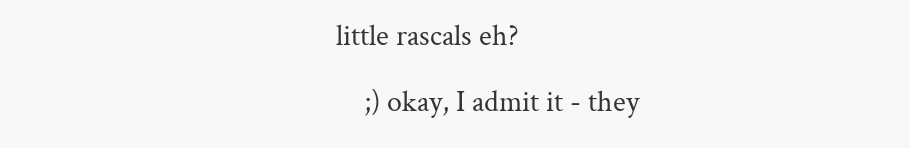little rascals eh?

    ;) okay, I admit it - they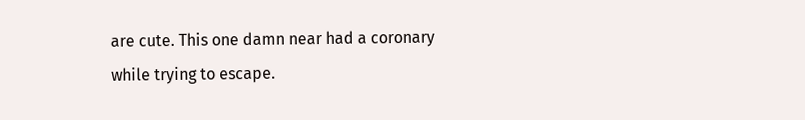are cute. This one damn near had a coronary while trying to escape.